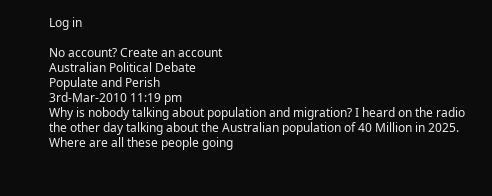Log in

No account? Create an account
Australian Political Debate
Populate and Perish
3rd-Mar-2010 11:19 pm
Why is nobody talking about population and migration? I heard on the radio the other day talking about the Australian population of 40 Million in 2025. Where are all these people going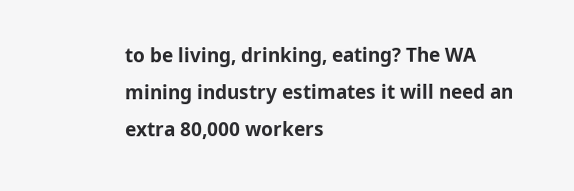to be living, drinking, eating? The WA mining industry estimates it will need an extra 80,000 workers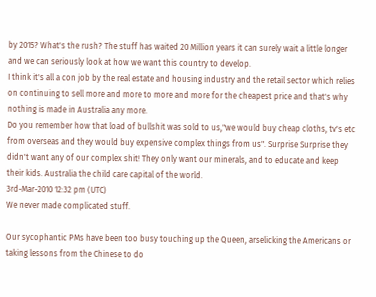by 2015? What's the rush? The stuff has waited 20 Million years it can surely wait a little longer and we can seriously look at how we want this country to develop.
I think it's all a con job by the real estate and housing industry and the retail sector which relies on continuing to sell more and more to more and more for the cheapest price and that's why nothing is made in Australia any more.
Do you remember how that load of bullshit was sold to us,"we would buy cheap cloths, tv's etc from overseas and they would buy expensive complex things from us". Surprise Surprise they didn't want any of our complex shit! They only want our minerals, and to educate and keep their kids. Australia the child care capital of the world.
3rd-Mar-2010 12:32 pm (UTC)
We never made complicated stuff.

Our sycophantic PMs have been too busy touching up the Queen, arselicking the Americans or taking lessons from the Chinese to do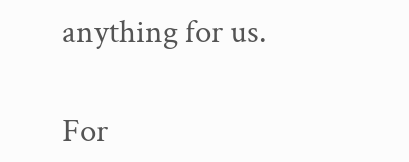anything for us.

For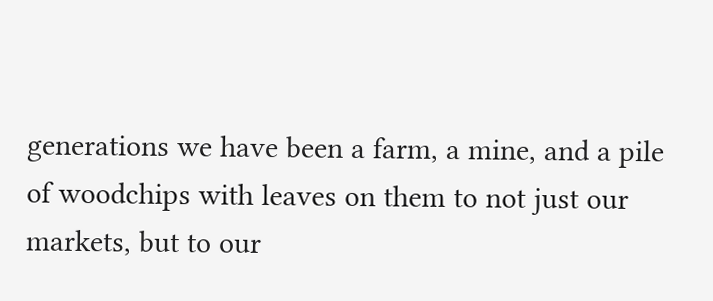generations we have been a farm, a mine, and a pile of woodchips with leaves on them to not just our markets, but to our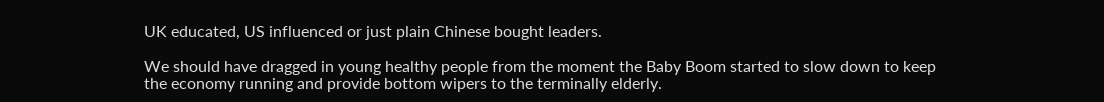UK educated, US influenced or just plain Chinese bought leaders.

We should have dragged in young healthy people from the moment the Baby Boom started to slow down to keep the economy running and provide bottom wipers to the terminally elderly.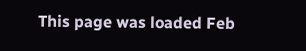This page was loaded Feb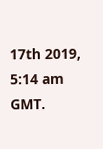17th 2019, 5:14 am GMT.